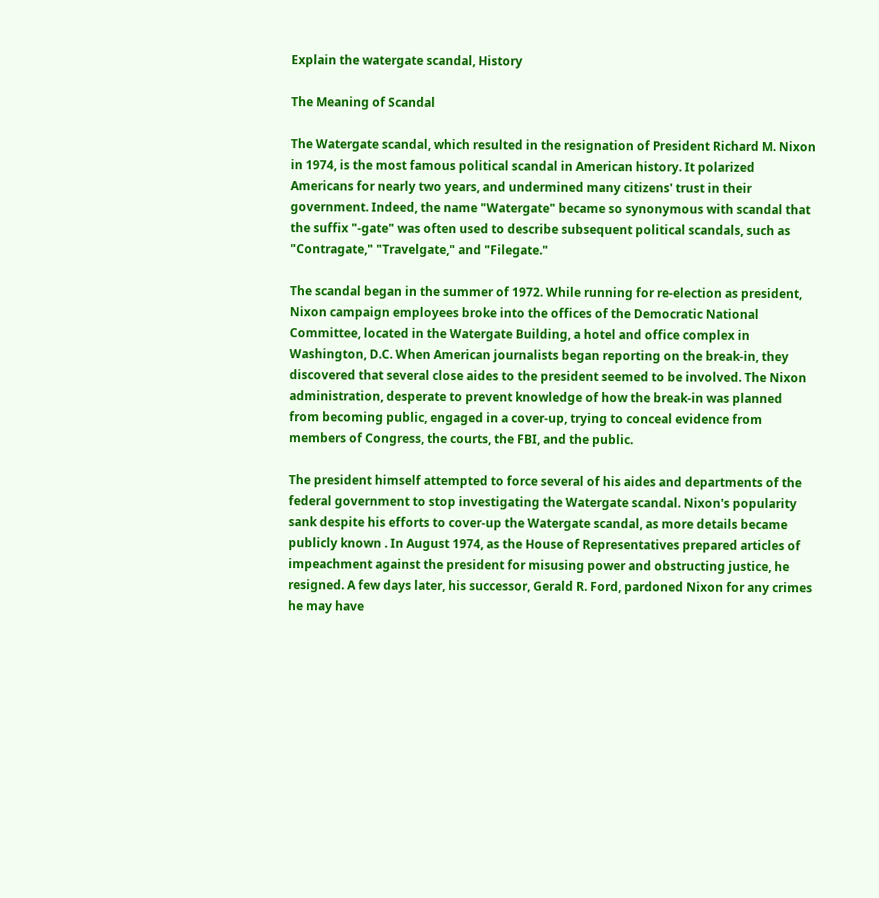Explain the watergate scandal, History

The Meaning of Scandal

The Watergate scandal, which resulted in the resignation of President Richard M. Nixon in 1974, is the most famous political scandal in American history. It polarized Americans for nearly two years, and undermined many citizens' trust in their government. Indeed, the name "Watergate" became so synonymous with scandal that the suffix "-gate" was often used to describe subsequent political scandals, such as "Contragate," "Travelgate," and "Filegate."

The scandal began in the summer of 1972. While running for re-election as president, Nixon campaign employees broke into the offices of the Democratic National Committee, located in the Watergate Building, a hotel and office complex in Washington, D.C. When American journalists began reporting on the break-in, they discovered that several close aides to the president seemed to be involved. The Nixon administration, desperate to prevent knowledge of how the break-in was planned from becoming public, engaged in a cover-up, trying to conceal evidence from members of Congress, the courts, the FBI, and the public.

The president himself attempted to force several of his aides and departments of the federal government to stop investigating the Watergate scandal. Nixon's popularity sank despite his efforts to cover-up the Watergate scandal, as more details became publicly known . In August 1974, as the House of Representatives prepared articles of impeachment against the president for misusing power and obstructing justice, he resigned. A few days later, his successor, Gerald R. Ford, pardoned Nixon for any crimes he may have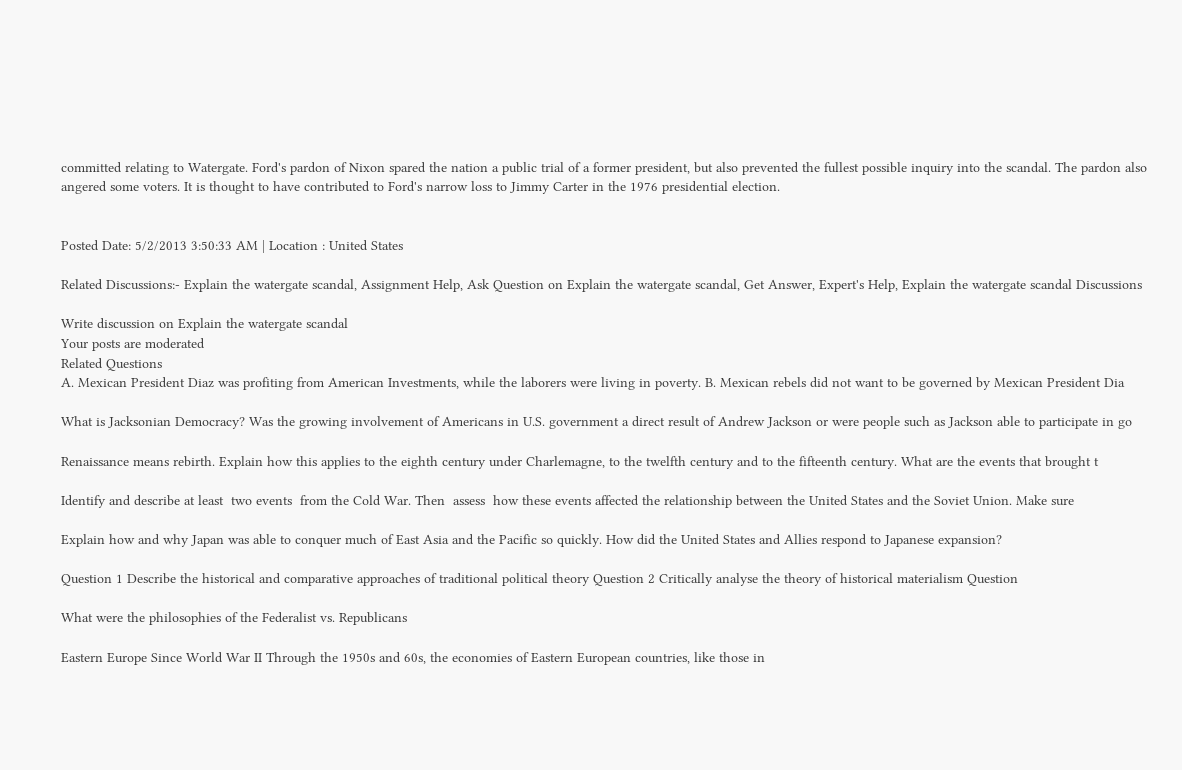committed relating to Watergate. Ford's pardon of Nixon spared the nation a public trial of a former president, but also prevented the fullest possible inquiry into the scandal. The pardon also angered some voters. It is thought to have contributed to Ford's narrow loss to Jimmy Carter in the 1976 presidential election.


Posted Date: 5/2/2013 3:50:33 AM | Location : United States

Related Discussions:- Explain the watergate scandal, Assignment Help, Ask Question on Explain the watergate scandal, Get Answer, Expert's Help, Explain the watergate scandal Discussions

Write discussion on Explain the watergate scandal
Your posts are moderated
Related Questions
A. Mexican President Diaz was profiting from American Investments, while the laborers were living in poverty. B. Mexican rebels did not want to be governed by Mexican President Dia

What is Jacksonian Democracy? Was the growing involvement of Americans in U.S. government a direct result of Andrew Jackson or were people such as Jackson able to participate in go

Renaissance means rebirth. Explain how this applies to the eighth century under Charlemagne, to the twelfth century and to the fifteenth century. What are the events that brought t

Identify and describe at least  two events  from the Cold War. Then  assess  how these events affected the relationship between the United States and the Soviet Union. Make sure

Explain how and why Japan was able to conquer much of East Asia and the Pacific so quickly. How did the United States and Allies respond to Japanese expansion?

Question 1 Describe the historical and comparative approaches of traditional political theory Question 2 Critically analyse the theory of historical materialism Question

What were the philosophies of the Federalist vs. Republicans

Eastern Europe Since World War II Through the 1950s and 60s, the economies of Eastern European countries, like those in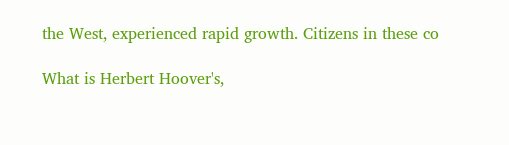the West, experienced rapid growth. Citizens in these co

What is Herbert Hoover's,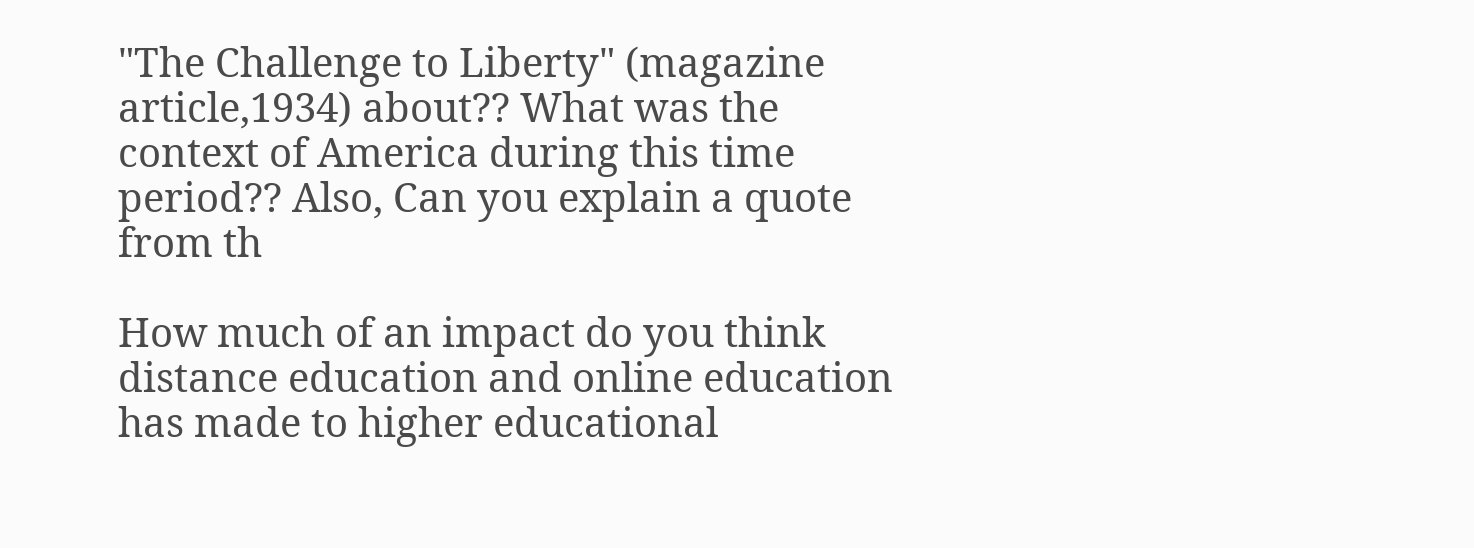"The Challenge to Liberty" (magazine article,1934) about?? What was the context of America during this time period?? Also, Can you explain a quote from th

How much of an impact do you think distance education and online education has made to higher educational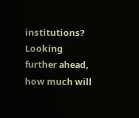institutions? Looking further ahead, how much will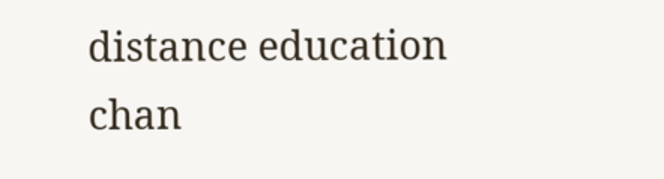distance education chan